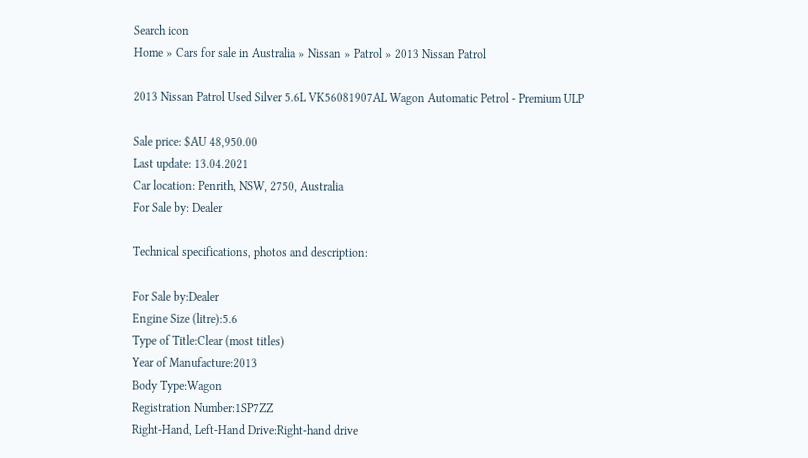Search icon
Home » Cars for sale in Australia » Nissan » Patrol » 2013 Nissan Patrol

2013 Nissan Patrol Used Silver 5.6L VK56081907AL Wagon Automatic Petrol - Premium ULP

Sale price: $AU 48,950.00
Last update: 13.04.2021
Car location: Penrith, NSW, 2750, Australia
For Sale by: Dealer

Technical specifications, photos and description:

For Sale by:Dealer
Engine Size (litre):5.6
Type of Title:Clear (most titles)
Year of Manufacture:2013
Body Type:Wagon
Registration Number:1SP7ZZ
Right-Hand, Left-Hand Drive:Right-hand drive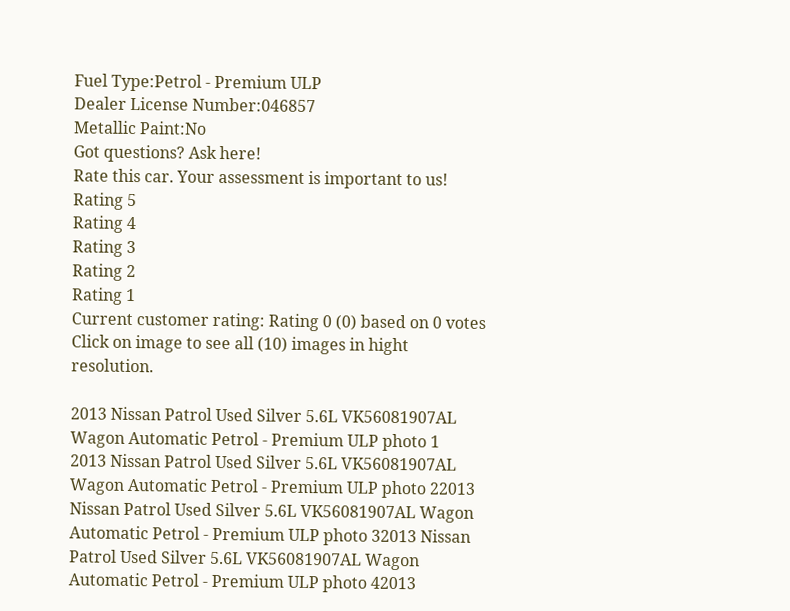Fuel Type:Petrol - Premium ULP
Dealer License Number:046857
Metallic Paint:No
Got questions? Ask here!
Rate this car. Your assessment is important to us!
Rating 5
Rating 4
Rating 3
Rating 2
Rating 1
Current customer rating: Rating 0 (0) based on 0 votes
Click on image to see all (10) images in hight resolution.

2013 Nissan Patrol Used Silver 5.6L VK56081907AL Wagon Automatic Petrol - Premium ULP photo 1
2013 Nissan Patrol Used Silver 5.6L VK56081907AL Wagon Automatic Petrol - Premium ULP photo 22013 Nissan Patrol Used Silver 5.6L VK56081907AL Wagon Automatic Petrol - Premium ULP photo 32013 Nissan Patrol Used Silver 5.6L VK56081907AL Wagon Automatic Petrol - Premium ULP photo 42013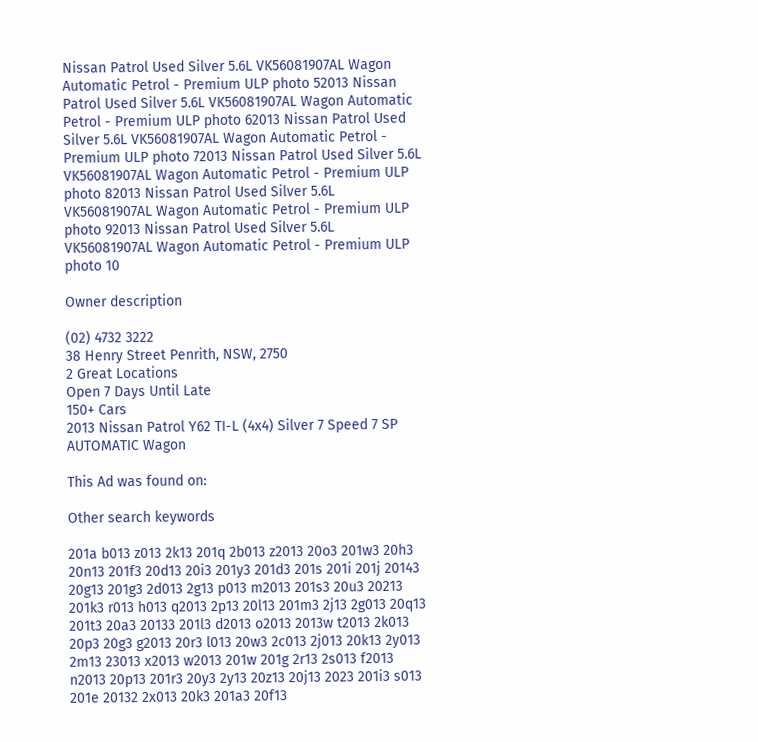Nissan Patrol Used Silver 5.6L VK56081907AL Wagon Automatic Petrol - Premium ULP photo 52013 Nissan Patrol Used Silver 5.6L VK56081907AL Wagon Automatic Petrol - Premium ULP photo 62013 Nissan Patrol Used Silver 5.6L VK56081907AL Wagon Automatic Petrol - Premium ULP photo 72013 Nissan Patrol Used Silver 5.6L VK56081907AL Wagon Automatic Petrol - Premium ULP photo 82013 Nissan Patrol Used Silver 5.6L VK56081907AL Wagon Automatic Petrol - Premium ULP photo 92013 Nissan Patrol Used Silver 5.6L VK56081907AL Wagon Automatic Petrol - Premium ULP photo 10

Owner description

(02) 4732 3222
38 Henry Street Penrith, NSW, 2750
2 Great Locations
Open 7 Days Until Late
150+ Cars
2013 Nissan Patrol Y62 TI-L (4x4) Silver 7 Speed 7 SP AUTOMATIC Wagon

This Ad was found on:

Other search keywords

201a b013 z013 2k13 201q 2b013 z2013 20o3 201w3 20h3 20n13 201f3 20d13 20i3 201y3 201d3 201s 201i 201j 20143 20g13 201g3 2d013 2g13 p013 m2013 201s3 20u3 20213 201k3 r013 h013 q2013 2p13 20l13 201m3 2j13 2g013 20q13 201t3 20a3 20133 201l3 d2013 o2013 2013w t2013 2k013 20p3 20g3 g2013 20r3 l013 20w3 2c013 2j013 20k13 2y013 2m13 23013 x2013 w2013 201w 201g 2r13 2s013 f2013 n2013 20p13 201r3 20y3 2y13 20z13 20j13 2023 201i3 s013 201e 20132 2x013 20k3 201a3 20f13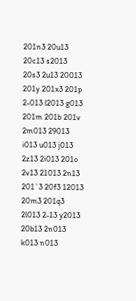201n3 20u13 20c13 s2013 20s3 2u13 20013 201y 201x3 201p 2-013 l2013 g013 201m 201b 201v 2m013 29013 i013 u013 j013 2z13 2i013 201o 2v13 21013 2n13 201`3 20f3 12013 20m3 201q3 2l013 2-13 y2013 20b13 2n013 k013 n013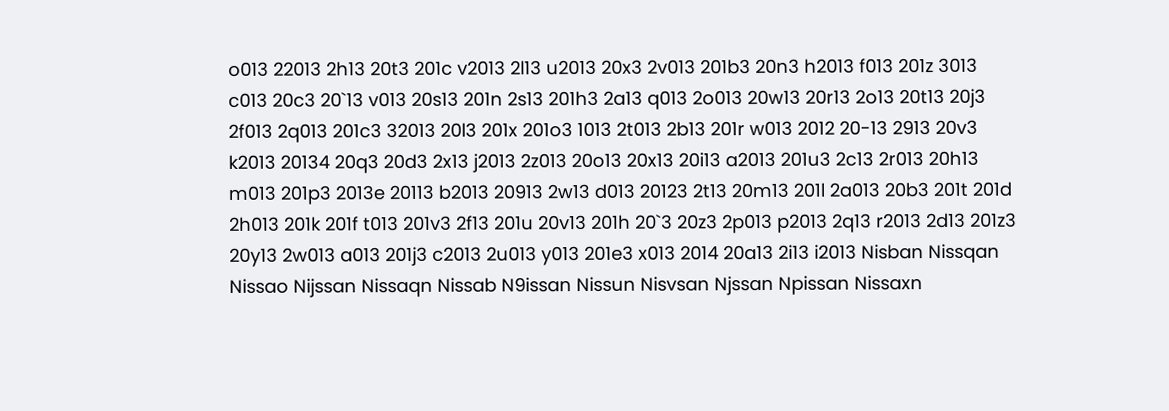o013 22013 2h13 20t3 201c v2013 2l13 u2013 20x3 2v013 201b3 20n3 h2013 f013 201z 3013 c013 20c3 20`13 v013 20s13 201n 2s13 201h3 2a13 q013 2o013 20w13 20r13 2o13 20t13 20j3 2f013 2q013 201c3 32013 20l3 201x 201o3 1013 2t013 2b13 201r w013 2012 20-13 2913 20v3 k2013 20134 20q3 20d3 2x13 j2013 2z013 20o13 20x13 20i13 a2013 201u3 2c13 2r013 20h13 m013 201p3 2013e 20113 b2013 20913 2w13 d013 20123 2t13 20m13 201l 2a013 20b3 201t 201d 2h013 201k 201f t013 201v3 2f13 201u 20v13 201h 20`3 20z3 2p013 p2013 2q13 r2013 2d13 201z3 20y13 2w013 a013 201j3 c2013 2u013 y013 201e3 x013 2014 20a13 2i13 i2013 Nisban Nissqan Nissao Nijssan Nissaqn Nissab N9issan Nissun Nisvsan Njssan Npissan Nissaxn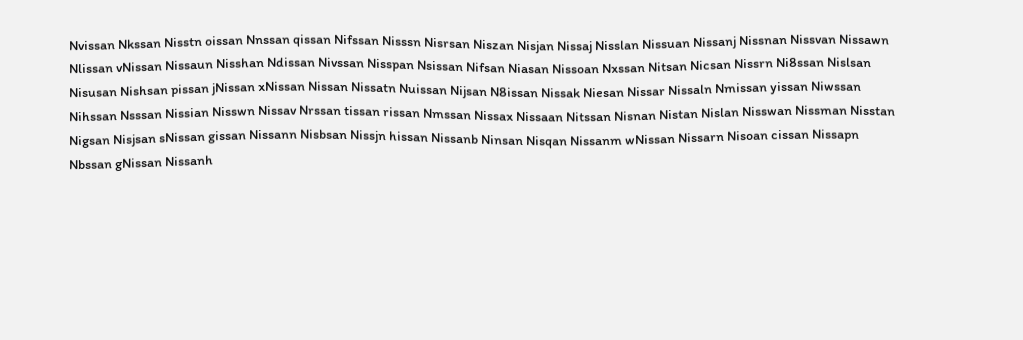Nvissan Nkssan Nisstn oissan Nnssan qissan Nifssan Nisssn Nisrsan Niszan Nisjan Nissaj Nisslan Nissuan Nissanj Nissnan Nissvan Nissawn Nlissan vNissan Nissaun Nisshan Ndissan Nivssan Nisspan Nsissan Nifsan Niasan Nissoan Nxssan Nitsan Nicsan Nissrn Ni8ssan Nislsan Nisusan Nishsan pissan jNissan xNissan Nissan Nissatn Nuissan Nijsan N8issan Nissak Niesan Nissar Nissaln Nmissan yissan Niwssan Nihssan Nsssan Nissian Nisswn Nissav Nrssan tissan rissan Nmssan Nissax Nissaan Nitssan Nisnan Nistan Nislan Nisswan Nissman Nisstan Nigsan Nisjsan sNissan gissan Nissann Nisbsan Nissjn hissan Nissanb Ninsan Nisqan Nissanm wNissan Nissarn Nisoan cissan Nissapn Nbssan gNissan Nissanh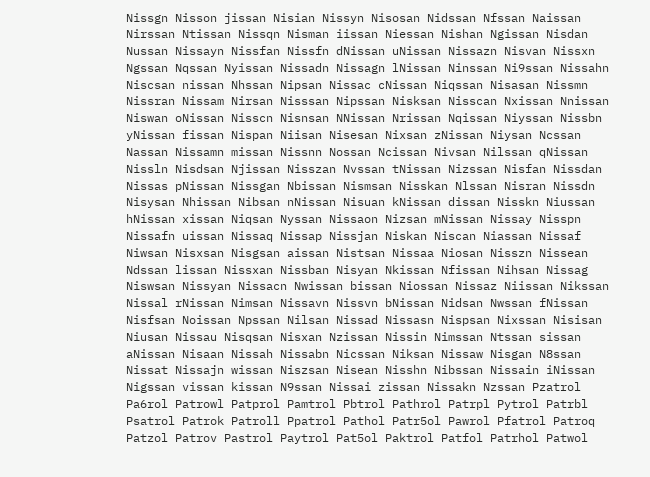Nissgn Nisson jissan Nisian Nissyn Nisosan Nidssan Nfssan Naissan Nirssan Ntissan Nissqn Nisman iissan Niessan Nishan Ngissan Nisdan Nussan Nissayn Nissfan Nissfn dNissan uNissan Nissazn Nisvan Nissxn Ngssan Nqssan Nyissan Nissadn Nissagn lNissan Ninssan Ni9ssan Nissahn Niscsan nissan Nhssan Nipsan Nissac cNissan Niqssan Nisasan Nissmn Nissran Nissam Nirsan Nisssan Nipssan Nisksan Nisscan Nxissan Nnissan Niswan oNissan Nisscn Nisnsan NNissan Nrissan Nqissan Niyssan Nissbn yNissan fissan Nispan Niisan Nisesan Nixsan zNissan Niysan Ncssan Nassan Nissamn missan Nissnn Nossan Ncissan Nivsan Nilssan qNissan Nissln Nisdsan Njissan Nisszan Nvssan tNissan Nizssan Nisfan Nissdan Nissas pNissan Nissgan Nbissan Nismsan Nisskan Nlssan Nisran Nissdn Nisysan Nhissan Nibsan nNissan Nisuan kNissan dissan Nisskn Niussan hNissan xissan Niqsan Nyssan Nissaon Nizsan mNissan Nissay Nisspn Nissafn uissan Nissaq Nissap Nissjan Niskan Niscan Niassan Nissaf Niwsan Nisxsan Nisgsan aissan Nistsan Nissaa Niosan Nisszn Nissean Ndssan lissan Nissxan Nissban Nisyan Nkissan Nfissan Nihsan Nissag Niswsan Nissyan Nissacn Nwissan bissan Niossan Nissaz Niissan Nikssan Nissal rNissan Nimsan Nissavn Nissvn bNissan Nidsan Nwssan fNissan Nisfsan Noissan Npssan Nilsan Nissad Nissasn Nispsan Nixssan Nisisan Niusan Nissau Nisqsan Nisxan Nzissan Nissin Nimssan Ntssan sissan aNissan Nisaan Nissah Nissabn Nicssan Niksan Nissaw Nisgan N8ssan Nissat Nissajn wissan Niszsan Nisean Nisshn Nibssan Nissain iNissan Nigssan vissan kissan N9ssan Nissai zissan Nissakn Nzssan Pzatrol Pa6rol Patrowl Patprol Pamtrol Pbtrol Pathrol Patrpl Pytrol Patrbl Psatrol Patrok Patroll Ppatrol Pathol Patr5ol Pawrol Pfatrol Patroq Patzol Patrov Pastrol Paytrol Pat5ol Paktrol Patfol Patrhol Patwol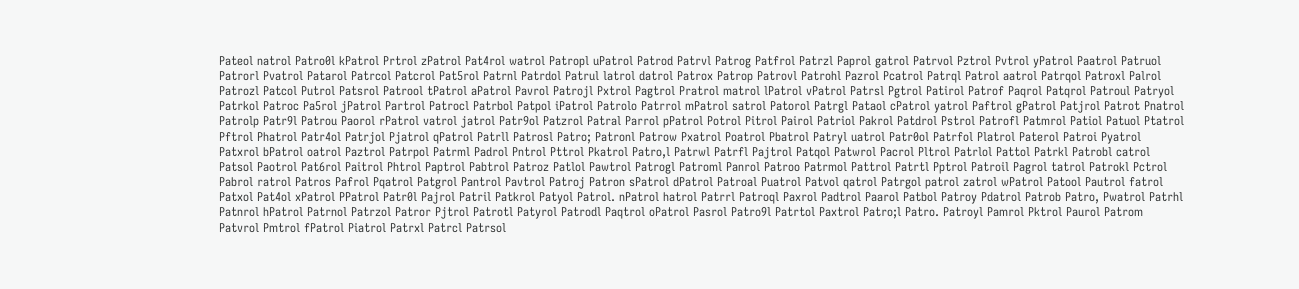Pateol natrol Patro0l kPatrol Prtrol zPatrol Pat4rol watrol Patropl uPatrol Patrod Patrvl Patrog Patfrol Patrzl Paprol gatrol Patrvol Pztrol Pvtrol yPatrol Paatrol Patruol Patrorl Pvatrol Patarol Patrcol Patcrol Pat5rol Patrnl Patrdol Patrul latrol datrol Patrox Patrop Patrovl Patrohl Pazrol Pcatrol Patrql Patrol aatrol Patrqol Patroxl Palrol Patrozl Patcol Putrol Patsrol Patrool tPatrol aPatrol Pavrol Patrojl Pxtrol Pagtrol Pratrol matrol lPatrol vPatrol Patrsl Pgtrol Patirol Patrof Paqrol Patqrol Patroul Patryol Patrkol Patroc Pa5rol jPatrol Partrol Patrocl Patrbol Patpol iPatrol Patrolo Patrrol mPatrol satrol Patorol Patrgl Pataol cPatrol yatrol Paftrol gPatrol Patjrol Patrot Pnatrol Patrolp Patr9l Patrou Paorol rPatrol vatrol jatrol Patr9ol Patzrol Patral Parrol pPatrol Potrol Pitrol Pairol Patriol Pakrol Patdrol Pstrol Patrofl Patmrol Patiol Patuol Ptatrol Pftrol Phatrol Patr4ol Patrjol Pjatrol qPatrol Patrll Patrosl Patro; Patronl Patrow Pxatrol Poatrol Pbatrol Patryl uatrol Patr0ol Patrfol Platrol Paterol Patroi Pyatrol Patxrol bPatrol oatrol Paztrol Patrpol Patrml Padrol Pntrol Pttrol Pkatrol Patro,l Patrwl Patrfl Pajtrol Patqol Patwrol Pacrol Pltrol Patrlol Pattol Patrkl Patrobl catrol Patsol Paotrol Pat6rol Paitrol Phtrol Paptrol Pabtrol Patroz Patlol Pawtrol Patrogl Patroml Panrol Patroo Patrmol Pattrol Patrtl Pptrol Patroil Pagrol tatrol Patrokl Pctrol Pabrol ratrol Patros Pafrol Pqatrol Patgrol Pantrol Pavtrol Patroj Patron sPatrol dPatrol Patroal Puatrol Patvol qatrol Patrgol patrol zatrol wPatrol Patool Pautrol fatrol Patxol Pat4ol xPatrol PPatrol Patr0l Pajrol Patril Patkrol Patyol Patrol. nPatrol hatrol Patrrl Patroql Paxrol Padtrol Paarol Patbol Patroy Pdatrol Patrob Patro, Pwatrol Patrhl Patnrol hPatrol Patrnol Patrzol Patror Pjtrol Patrotl Patyrol Patrodl Paqtrol oPatrol Pasrol Patro9l Patrtol Paxtrol Patro;l Patro. Patroyl Pamrol Pktrol Paurol Patrom Patvrol Pmtrol fPatrol Piatrol Patrxl Patrcl Patrsol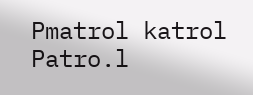Pmatrol katrol Patro.l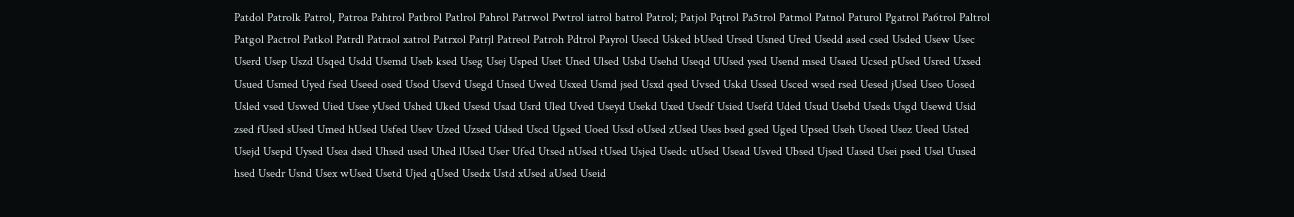Patdol Patrolk Patrol, Patroa Pahtrol Patbrol Patlrol Pahrol Patrwol Pwtrol iatrol batrol Patrol; Patjol Pqtrol Pa5trol Patmol Patnol Paturol Pgatrol Pa6trol Paltrol Patgol Pactrol Patkol Patrdl Patraol xatrol Patrxol Patrjl Patreol Patroh Pdtrol Payrol Usecd Usked bUsed Ursed Usned Ured Usedd ased csed Usded Usew Usec Userd Usep Uszd Usqed Usdd Usemd Useb ksed Useg Usej Usped Uset Uned Ulsed Usbd Usehd Useqd UUsed ysed Usend msed Usaed Ucsed pUsed Usred Uxsed Usued Usmed Uyed fsed Useed osed Usod Usevd Usegd Unsed Uwed Usxed Usmd jsed Usxd qsed Uvsed Uskd Ussed Usced wsed rsed Uesed jUsed Useo Uosed Usled vsed Uswed Uied Usee yUsed Ushed Uked Usesd Usad Usrd Uled Uved Useyd Usekd Uxed Usedf Usied Usefd Uded Usud Usebd Useds Usgd Usewd Usid zsed fUsed sUsed Umed hUsed Usfed Usev Uzed Uzsed Udsed Uscd Ugsed Uoed Ussd oUsed zUsed Uses bsed gsed Uged Upsed Useh Usoed Usez Ueed Usted Usejd Usepd Uysed Usea dsed Uhsed used Uhed lUsed User Ufed Utsed nUsed tUsed Usjed Usedc uUsed Usead Usved Ubsed Ujsed Uased Usei psed Usel Uused hsed Usedr Usnd Usex wUsed Usetd Ujed qUsed Usedx Ustd xUsed aUsed Useid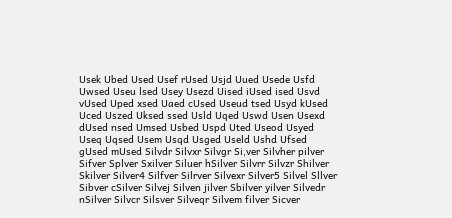Usek Ubed Used Usef rUsed Usjd Uued Usede Usfd Uwsed Useu lsed Usey Usezd Uised iUsed ised Usvd vUsed Uped xsed Uaed cUsed Useud tsed Usyd kUsed Uced Uszed Uksed ssed Usld Uqed Uswd Usen Usexd dUsed nsed Umsed Usbed Uspd Uted Useod Usyed Useq Uqsed Usem Usqd Usged Useld Ushd Ufsed gUsed mUsed Silvdr Silvxr Silvgr Si,ver Silvher pilver Sifver Splver Sxilver Siluer hSilver Silvrr Silvzr Shilver Skilver Silver4 Silfver Silrver Silvexr Silver5 Silvel Sllver Sibver cSilver Silvej Silven jilver Sbilver yilver Silvedr nSilver Silvcr Silsver Silveqr Silvem filver Sicver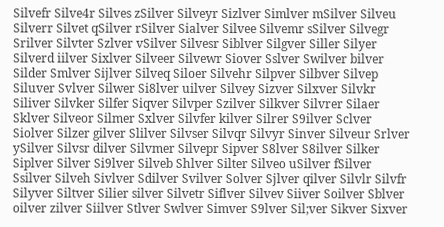Silvefr Silve4r Silves zSilver Silveyr Sizlver Simlver mSilver Silveu Silverr Silvet qSilver rSilver Sialver Silvee Silvemr sSilver Silvegr Srilver Silvter Szlver vSilver Silvesr Siblver Silgver Siller Silyer Silverd iilver Sixlver Silveer Silvewr Siover Sslver Swilver bilver Silder Smlver Sijlver Silveq Siloer Silvehr Silpver Silbver Silvep Siluver Svlver Silwer Si8lver uilver Silvey Sizver Silxver Silvkr Siliver Silvker Silfer Siqver Silvper Szilver Silkver Silvrer Silaer Sklver Silveor Silmer Sxlver Silvfer kilver Silrer S9ilver Sclver Siolver Silzer gilver Slilver Silvser Silvqr Silvyr Sinver Silveur Srlver ySilver Silvsr dilver Silvmer Silvepr Sipver S8lver S8ilver Silker Siplver Silver Si9lver Silveb Shlver Silter Silveo uSilver fSilver Ssilver Silveh Sivlver Sdilver Svilver Solver Sjlver qilver Silvlr Silvfr Silyver Siltver Silier silver Silvetr Siflver Silvev Siiver Soilver Sblver oilver zilver Siilver Stlver Swlver Simver S9lver Sil;ver Sikver Sixver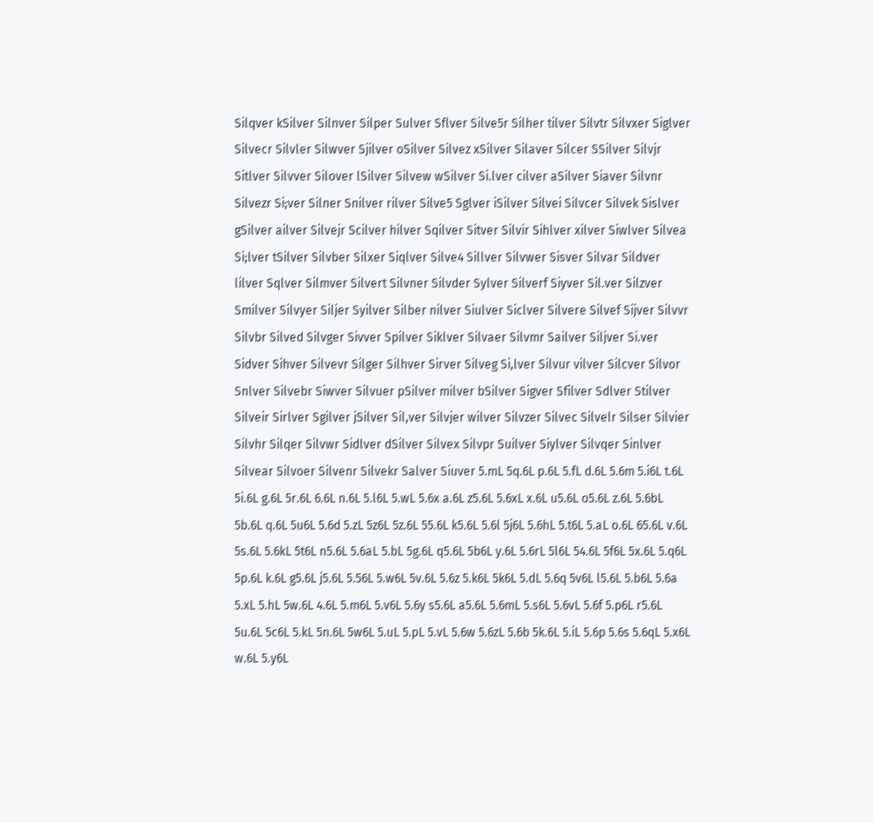Silqver kSilver Silnver Silper Sulver Sflver Silve5r Silher tilver Silvtr Silvxer Siglver Silvecr Silvler Silwver Sjilver oSilver Silvez xSilver Silaver Silcer SSilver Silvjr Sitlver Silvver Silover lSilver Silvew wSilver Si.lver cilver aSilver Siaver Silvnr Silvezr Si;ver Silner Snilver rilver Silve5 Sglver iSilver Silvei Silvcer Silvek Sislver gSilver ailver Silvejr Scilver hilver Sqilver Sitver Silvir Sihlver xilver Siwlver Silvea Si;lver tSilver Silvber Silxer Siqlver Silve4 Sillver Silvwer Sisver Silvar Sildver lilver Sqlver Silmver Silvert Silvner Silvder Sylver Silverf Siyver Sil.ver Silzver Smilver Silvyer Siljer Syilver Silber nilver Siulver Siclver Silvere Silvef Sijver Silvvr Silvbr Silved Silvger Sivver Spilver Siklver Silvaer Silvmr Sailver Siljver Si.ver Sidver Sihver Silvevr Silger Silhver Sirver Silveg Si,lver Silvur vilver Silcver Silvor Snlver Silvebr Siwver Silvuer pSilver milver bSilver Sigver Sfilver Sdlver Stilver Silveir Sirlver Sgilver jSilver Sil,ver Silvjer wilver Silvzer Silvec Silvelr Silser Silvier Silvhr Silqer Silvwr Sidlver dSilver Silvex Silvpr Suilver Siylver Silvqer Sinlver Silvear Silvoer Silvenr Silvekr Salver Siuver 5.mL 5q.6L p.6L 5.fL d.6L 5.6m 5.i6L t.6L 5i.6L g.6L 5r.6L 6.6L n.6L 5.l6L 5.wL 5.6x a.6L z5.6L 5.6xL x.6L u5.6L o5.6L z.6L 5.6bL 5b.6L q.6L 5u6L 5.6d 5.zL 5z6L 5z.6L 55.6L k5.6L 5.6l 5j6L 5.6hL 5.t6L 5.aL o.6L 65.6L v.6L 5s.6L 5.6kL 5t6L n5.6L 5.6aL 5.bL 5g.6L q5.6L 5b6L y.6L 5.6rL 5l6L 54.6L 5f6L 5x.6L 5.q6L 5p.6L k.6L g5.6L j5.6L 5.56L 5.w6L 5v.6L 5.6z 5.k6L 5k6L 5.dL 5.6q 5v6L l5.6L 5.b6L 5.6a 5.xL 5.hL 5w.6L 4.6L 5.m6L 5.v6L 5.6y s5.6L a5.6L 5.6mL 5.s6L 5.6vL 5.6f 5.p6L r5.6L 5u.6L 5c6L 5.kL 5n.6L 5w6L 5.uL 5.pL 5.vL 5.6w 5.6zL 5.6b 5k.6L 5.iL 5.6p 5.6s 5.6qL 5.x6L w.6L 5.y6L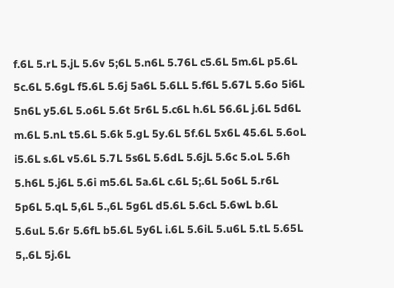f.6L 5.rL 5.jL 5.6v 5;6L 5.n6L 5.76L c5.6L 5m.6L p5.6L 5c.6L 5.6gL f5.6L 5.6j 5a6L 5.6LL 5.f6L 5.67L 5.6o 5i6L 5n6L y5.6L 5.o6L 5.6t 5r6L 5.c6L h.6L 56.6L j.6L 5d6L m.6L 5.nL t5.6L 5.6k 5.gL 5y.6L 5f.6L 5x6L 45.6L 5.6oL i5.6L s.6L v5.6L 5.7L 5s6L 5.6dL 5.6jL 5.6c 5.oL 5.6h 5.h6L 5.j6L 5.6i m5.6L 5a.6L c.6L 5;.6L 5o6L 5.r6L 5p6L 5.qL 5,6L 5.,6L 5g6L d5.6L 5.6cL 5.6wL b.6L 5.6uL 5.6r 5.6fL b5.6L 5y6L i.6L 5.6iL 5.u6L 5.tL 5.65L 5,.6L 5j.6L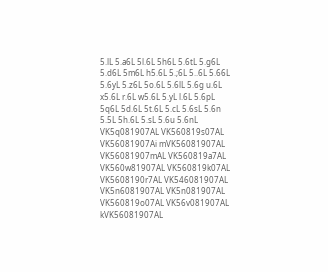5.lL 5.a6L 5l.6L 5h6L 5.6tL 5.g6L 5.d6L 5m6L h5.6L 5.;6L 5..6L 5.66L 5.6yL 5.z6L 5o.6L 5.6lL 5.6g u.6L x5.6L r.6L w5.6L 5.yL l.6L 5.6pL 5q6L 5d.6L 5t.6L 5.cL 5.6sL 5.6n 5.5L 5h.6L 5.sL 5.6u 5.6nL VK5q081907AL VK560819s07AL VK56081907Ai mVK56081907AL VK56081907mAL VK560819a7AL VK560w81907AL VK560819k07AL VK5608190r7AL VK546081907AL VK5n6081907AL VK5n081907AL VK560819o07AL VK56v081907AL kVK56081907AL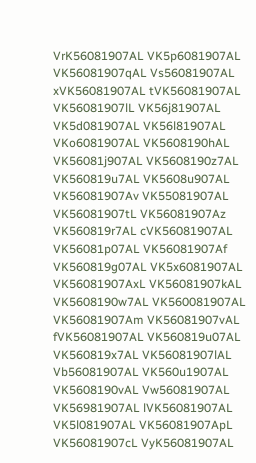VrK56081907AL VK5p6081907AL VK56081907qAL Vs56081907AL xVK56081907AL tVK56081907AL VK56081907lL VK56j81907AL VK5d081907AL VK56l81907AL VKo6081907AL VK5608190hAL VK56081j907AL VK5608190z7AL VK560819u7AL VK5608u907AL VK56081907Av VK55081907AL VK56081907tL VK56081907Az VK560819r7AL cVK56081907AL VK56081p07AL VK56081907Af VK560819g07AL VK5x6081907AL VK56081907AxL VK56081907kAL VK5608190w7AL VK560081907AL VK56081907Am VK56081907vAL fVK56081907AL VK560819u07AL VK560819x7AL VK56081907lAL Vb56081907AL VK560u1907AL VK5608190vAL Vw56081907AL VK56981907AL lVK56081907AL VK5l081907AL VK56081907ApL VK56081907cL VyK56081907AL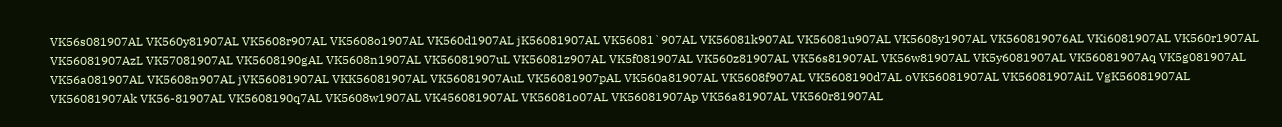VK56s081907AL VK560y81907AL VK5608r907AL VK5608o1907AL VK560d1907AL jK56081907AL VK56081`907AL VK56081k907AL VK56081u907AL VK5608y1907AL VK560819076AL VKi6081907AL VK560r1907AL VK56081907AzL VK57081907AL VK5608190gAL VK5608n1907AL VK56081907uL VK56081z907AL VK5f081907AL VK560z81907AL VK56s81907AL VK56w81907AL VK5y6081907AL VK56081907Aq VK5g081907AL VK56a081907AL VK5608n907AL jVK56081907AL VKK56081907AL VK56081907AuL VK56081907pAL VK560a81907AL VK5608f907AL VK5608190d7AL oVK56081907AL VK56081907AiL VgK56081907AL VK56081907Ak VK56-81907AL VK5608190q7AL VK5608w1907AL VK456081907AL VK56081o07AL VK56081907Ap VK56a81907AL VK560r81907AL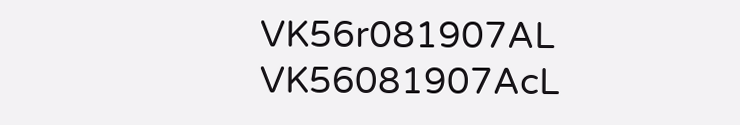VK56r081907AL VK56081907AcL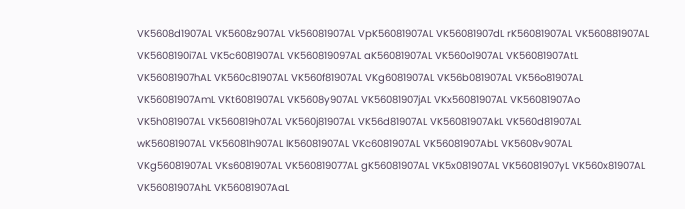VK5608d1907AL VK5608z907AL Vk56081907AL VpK56081907AL VK56081907dL rK56081907AL VK560881907AL VK5608190i7AL VK5c6081907AL VK560819097AL aK56081907AL VK560o1907AL VK56081907AtL VK56081907hAL VK560c81907AL VK560f81907AL VKg6081907AL VK56b081907AL VK56o81907AL VK56081907AmL VKt6081907AL VK5608y907AL VK56081907jAL VKx56081907AL VK56081907Ao VK5h081907AL VK560819h07AL VK560j81907AL VK56d81907AL VK56081907AkL VK560d81907AL wK56081907AL VK56081h907AL lK56081907AL VKc6081907AL VK56081907AbL VK5608v907AL VKg56081907AL VKs6081907AL VK560819077AL gK56081907AL VK5x081907AL VK56081907yL VK560x81907AL VK56081907AhL VK56081907AaL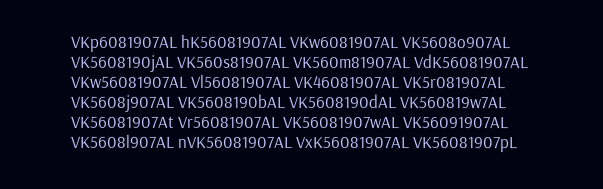VKp6081907AL hK56081907AL VKw6081907AL VK5608o907AL VK5608190jAL VK560s81907AL VK560m81907AL VdK56081907AL VKw56081907AL Vl56081907AL VK46081907AL VK5r081907AL VK5608j907AL VK5608190bAL VK5608190dAL VK560819w7AL VK56081907At Vr56081907AL VK56081907wAL VK56091907AL VK5608l907AL nVK56081907AL VxK56081907AL VK56081907pL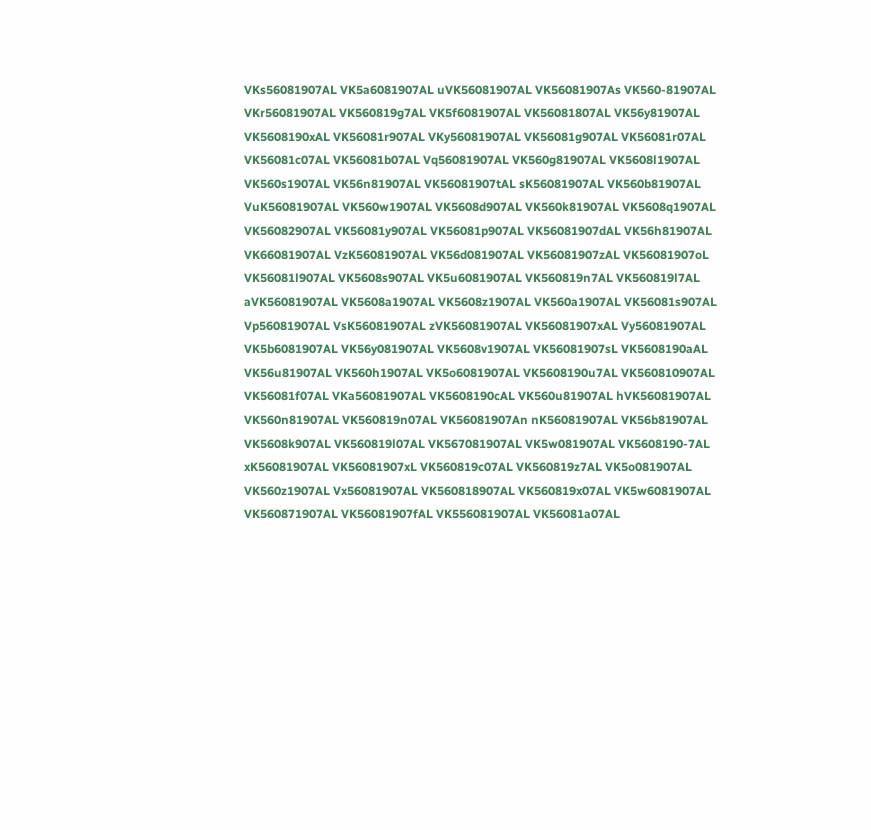VKs56081907AL VK5a6081907AL uVK56081907AL VK56081907As VK560-81907AL VKr56081907AL VK560819g7AL VK5f6081907AL VK56081807AL VK56y81907AL VK5608190xAL VK56081r907AL VKy56081907AL VK56081g907AL VK56081r07AL VK56081c07AL VK56081b07AL Vq56081907AL VK560g81907AL VK5608l1907AL VK560s1907AL VK56n81907AL VK56081907tAL sK56081907AL VK560b81907AL VuK56081907AL VK560w1907AL VK5608d907AL VK560k81907AL VK5608q1907AL VK56082907AL VK56081y907AL VK56081p907AL VK56081907dAL VK56h81907AL VK66081907AL VzK56081907AL VK56d081907AL VK56081907zAL VK56081907oL VK56081l907AL VK5608s907AL VK5u6081907AL VK560819n7AL VK560819l7AL aVK56081907AL VK5608a1907AL VK5608z1907AL VK560a1907AL VK56081s907AL Vp56081907AL VsK56081907AL zVK56081907AL VK56081907xAL Vy56081907AL VK5b6081907AL VK56y081907AL VK5608v1907AL VK56081907sL VK5608190aAL VK56u81907AL VK560h1907AL VK5o6081907AL VK5608190u7AL VK560810907AL VK56081f07AL VKa56081907AL VK5608190cAL VK560u81907AL hVK56081907AL VK560n81907AL VK560819n07AL VK56081907An nK56081907AL VK56b81907AL VK5608k907AL VK560819l07AL VK567081907AL VK5w081907AL VK5608190-7AL xK56081907AL VK56081907xL VK560819c07AL VK560819z7AL VK5o081907AL VK560z1907AL Vx56081907AL VK560818907AL VK560819x07AL VK5w6081907AL VK560871907AL VK56081907fAL VK556081907AL VK56081a07AL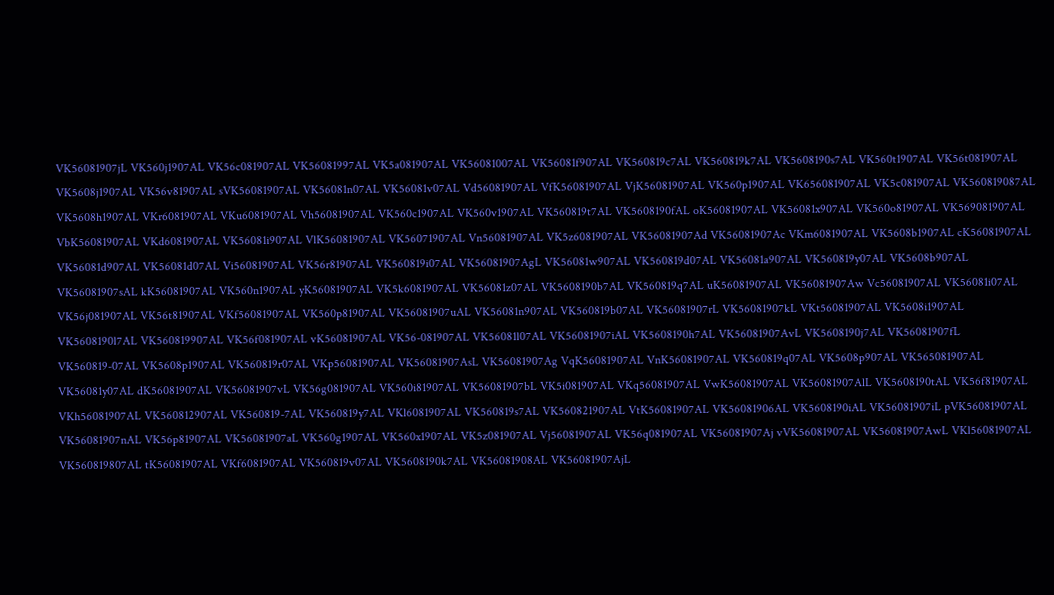VK56081907jL VK560j1907AL VK56c081907AL VK56081997AL VK5a081907AL VK56081007AL VK56081f907AL VK560819c7AL VK560819k7AL VK5608190s7AL VK560t1907AL VK56t081907AL VK5608j1907AL VK56v81907AL sVK56081907AL VK56081n07AL VK56081v07AL Vd56081907AL VfK56081907AL VjK56081907AL VK560p1907AL VK656081907AL VK5c081907AL VK560819087AL VK5608h1907AL VKr6081907AL VKu6081907AL Vh56081907AL VK560c1907AL VK560v1907AL VK560819t7AL VK5608190fAL oK56081907AL VK56081x907AL VK560o81907AL VK569081907AL VbK56081907AL VKd6081907AL VK56081i907AL VlK56081907AL VK56071907AL Vn56081907AL VK5z6081907AL VK56081907Ad VK56081907Ac VKm6081907AL VK5608b1907AL cK56081907AL VK56081d907AL VK56081d07AL Vi56081907AL VK56r81907AL VK560819i07AL VK56081907AgL VK56081w907AL VK560819d07AL VK56081a907AL VK560819y07AL VK5608b907AL VK56081907sAL kK56081907AL VK560n1907AL yK56081907AL VK5k6081907AL VK56081z07AL VK5608190b7AL VK560819q7AL uK56081907AL VK56081907Aw Vc56081907AL VK56081i07AL VK56j081907AL VK56t81907AL VKf56081907AL VK560p81907AL VK56081907uAL VK56081n907AL VK560819b07AL VK56081907rL VK56081907kL VKt56081907AL VK5608i1907AL VK5608190l7AL VK560819907AL VK56f081907AL vK56081907AL VK56-081907AL VK56081l07AL VK56081907iAL VK5608190h7AL VK56081907AvL VK5608190j7AL VK56081907fL VK560819-07AL VK5608p1907AL VK560819r07AL VKp56081907AL VK56081907AsL VK56081907Ag VqK56081907AL VnK56081907AL VK560819q07AL VK5608p907AL VK565081907AL VK56081y07AL dK56081907AL VK56081907vL VK56g081907AL VK560i81907AL VK56081907bL VK5i081907AL VKq56081907AL VwK56081907AL VK56081907AlL VK5608190tAL VK56f81907AL VKh56081907AL VK560812907AL VK560819-7AL VK560819y7AL VKl6081907AL VK560819s7AL VK560821907AL VtK56081907AL VK56081906AL VK5608190iAL VK56081907iL pVK56081907AL VK56081907nAL VK56p81907AL VK56081907aL VK560g1907AL VK560x1907AL VK5z081907AL Vj56081907AL VK56q081907AL VK56081907Aj vVK56081907AL VK56081907AwL VKl56081907AL VK560819807AL tK56081907AL VKf6081907AL VK560819v07AL VK5608190k7AL VK56081908AL VK56081907AjL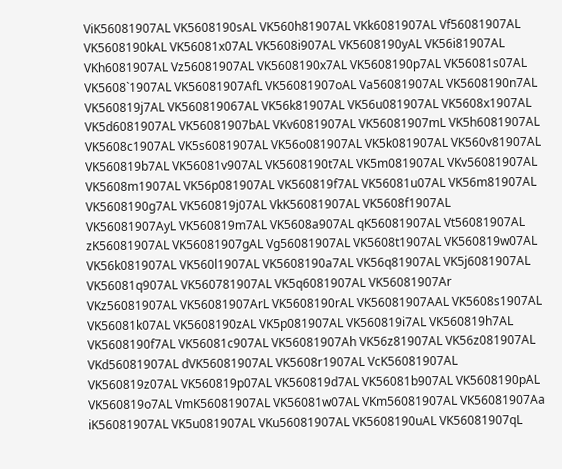ViK56081907AL VK5608190sAL VK560h81907AL VKk6081907AL Vf56081907AL VK5608190kAL VK56081x07AL VK5608i907AL VK5608190yAL VK56i81907AL VKh6081907AL Vz56081907AL VK5608190x7AL VK5608190p7AL VK56081s07AL VK5608`1907AL VK56081907AfL VK56081907oAL Va56081907AL VK5608190n7AL VK560819j7AL VK560819067AL VK56k81907AL VK56u081907AL VK5608x1907AL VK5d6081907AL VK56081907bAL VKv6081907AL VK56081907mL VK5h6081907AL VK5608c1907AL VK5s6081907AL VK56o081907AL VK5k081907AL VK560v81907AL VK560819b7AL VK56081v907AL VK5608190t7AL VK5m081907AL VKv56081907AL VK5608m1907AL VK56p081907AL VK560819f7AL VK56081u07AL VK56m81907AL VK5608190g7AL VK560819j07AL VkK56081907AL VK5608f1907AL VK56081907AyL VK560819m7AL VK5608a907AL qK56081907AL Vt56081907AL zK56081907AL VK56081907gAL Vg56081907AL VK5608t1907AL VK560819w07AL VK56k081907AL VK560l1907AL VK5608190a7AL VK56q81907AL VK5j6081907AL VK56081q907AL VK560781907AL VK5q6081907AL VK56081907Ar VKz56081907AL VK56081907ArL VK5608190rAL VK56081907AAL VK5608s1907AL VK56081k07AL VK5608190zAL VK5p081907AL VK560819i7AL VK560819h7AL VK5608190f7AL VK56081c907AL VK56081907Ah VK56z81907AL VK56z081907AL VKd56081907AL dVK56081907AL VK5608r1907AL VcK56081907AL VK560819z07AL VK560819p07AL VK560819d7AL VK56081b907AL VK5608190pAL VK560819o7AL VmK56081907AL VK56081w07AL VKm56081907AL VK56081907Aa iK56081907AL VK5u081907AL VKu56081907AL VK5608190uAL VK56081907qL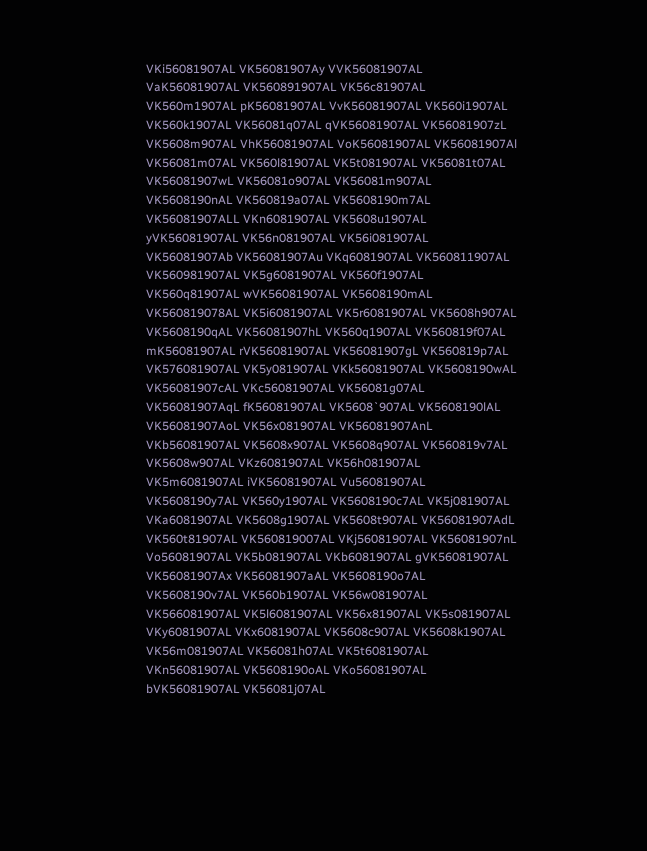VKi56081907AL VK56081907Ay VVK56081907AL VaK56081907AL VK560891907AL VK56c81907AL VK560m1907AL pK56081907AL VvK56081907AL VK560i1907AL VK560k1907AL VK56081q07AL qVK56081907AL VK56081907zL VK5608m907AL VhK56081907AL VoK56081907AL VK56081907Al VK56081m07AL VK560l81907AL VK5t081907AL VK56081t07AL VK56081907wL VK56081o907AL VK56081m907AL VK5608190nAL VK560819a07AL VK5608190m7AL VK56081907ALL VKn6081907AL VK5608u1907AL yVK56081907AL VK56n081907AL VK56i081907AL VK56081907Ab VK56081907Au VKq6081907AL VK560811907AL VK560981907AL VK5g6081907AL VK560f1907AL VK560q81907AL wVK56081907AL VK5608190mAL VK560819078AL VK5i6081907AL VK5r6081907AL VK5608h907AL VK5608190qAL VK56081907hL VK560q1907AL VK560819f07AL mK56081907AL rVK56081907AL VK56081907gL VK560819p7AL VK576081907AL VK5y081907AL VKk56081907AL VK5608190wAL VK56081907cAL VKc56081907AL VK56081g07AL VK56081907AqL fK56081907AL VK5608`907AL VK5608190lAL VK56081907AoL VK56x081907AL VK56081907AnL VKb56081907AL VK5608x907AL VK5608q907AL VK560819v7AL VK5608w907AL VKz6081907AL VK56h081907AL VK5m6081907AL iVK56081907AL Vu56081907AL VK5608190y7AL VK560y1907AL VK5608190c7AL VK5j081907AL VKa6081907AL VK5608g1907AL VK5608t907AL VK56081907AdL VK560t81907AL VK560819007AL VKj56081907AL VK56081907nL Vo56081907AL VK5b081907AL VKb6081907AL gVK56081907AL VK56081907Ax VK56081907aAL VK5608190o7AL VK5608190v7AL VK560b1907AL VK56w081907AL VK566081907AL VK5l6081907AL VK56x81907AL VK5s081907AL VKy6081907AL VKx6081907AL VK5608c907AL VK5608k1907AL VK56m081907AL VK56081h07AL VK5t6081907AL VKn56081907AL VK5608190oAL VKo56081907AL bVK56081907AL VK56081j07AL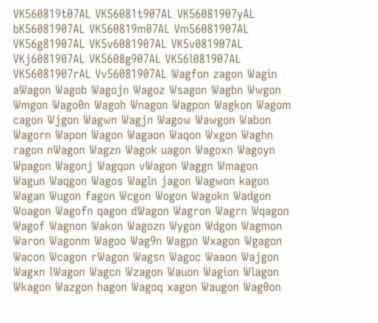VK560819t07AL VK56081t907AL VK56081907yAL bK56081907AL VK560819m07AL Vm56081907AL VK56g81907AL VK5v6081907AL VK5v081907AL VKj6081907AL VK5608g907AL VK56l081907AL VK56081907rAL Vv56081907AL Wagfon zagon Wagin aWagon Wagob Wagojn Wagoz Wsagon Wagbn Wwgon Wmgon Wago0n Wagoh Wnagon Wagpon Wagkon Wagom cagon Wjgon Wagwn Wagjn Wagow Wawgon Wabon Wagorn Wapon Wagon Wagaon Waqon Wxgon Waghn ragon nWagon Wagzn Wagok uagon Wagoxn Wagoyn Wpagon Wagonj Wagqon vWagon Waggn Wmagon Wagun Waqgon Wagos Wagln jagon Wagwon kagon Wagan Wugon fagon Wcgon Wogon Wagokn Wadgon Woagon Wagofn qagon dWagon Wagron Wagrn Wqagon Wagof Wagnon Wakon Wagozn Wygon Wdgon Wagmon Waron Wagonm Wagoo Wag9n Wagpn Wxagon Wgagon Wacon Wcagon rWagon Wagsn Wagoc Waaon Wajgon Wagxn lWagon Wagcn Wzagon Wauon Wagion Wlagon Wkagon Wazgon hagon Wagoq xagon Waugon Wag0on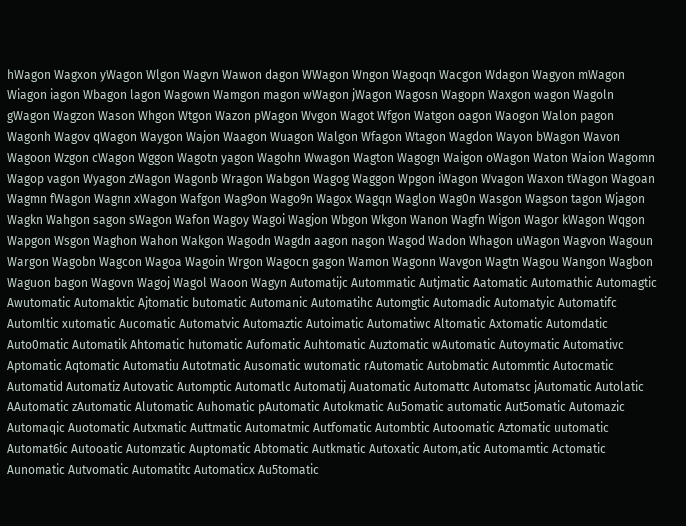hWagon Wagxon yWagon Wlgon Wagvn Wawon dagon WWagon Wngon Wagoqn Wacgon Wdagon Wagyon mWagon Wiagon iagon Wbagon lagon Wagown Wamgon magon wWagon jWagon Wagosn Wagopn Waxgon wagon Wagoln gWagon Wagzon Wason Whgon Wtgon Wazon pWagon Wvgon Wagot Wfgon Watgon oagon Waogon Walon pagon Wagonh Wagov qWagon Waygon Wajon Waagon Wuagon Walgon Wfagon Wtagon Wagdon Wayon bWagon Wavon Wagoon Wzgon cWagon Wggon Wagotn yagon Wagohn Wwagon Wagton Wagogn Waigon oWagon Waton Waion Wagomn Wagop vagon Wyagon zWagon Wagonb Wragon Wabgon Wagog Waggon Wpgon iWagon Wvagon Waxon tWagon Wagoan Wagmn fWagon Wagnn xWagon Wafgon Wag9on Wago9n Wagox Wagqn Waglon Wag0n Wasgon Wagson tagon Wjagon Wagkn Wahgon sagon sWagon Wafon Wagoy Wagoi Wagjon Wbgon Wkgon Wanon Wagfn Wigon Wagor kWagon Wqgon Wapgon Wsgon Waghon Wahon Wakgon Wagodn Wagdn aagon nagon Wagod Wadon Whagon uWagon Wagvon Wagoun Wargon Wagobn Wagcon Wagoa Wagoin Wrgon Wagocn gagon Wamon Wagonn Wavgon Wagtn Wagou Wangon Wagbon Waguon bagon Wagovn Wagoj Wagol Waoon Wagyn Automatijc Autommatic Autjmatic Aatomatic Automathic Automagtic Awutomatic Automaktic Ajtomatic butomatic Automanic Automatihc Automgtic Automadic Automatyic Automatifc Automltic xutomatic Aucomatic Automatvic Automaztic Autoimatic Automatiwc Altomatic Axtomatic Automdatic Auto0matic Automatik Ahtomatic hutomatic Aufomatic Auhtomatic Auztomatic wAutomatic Autoymatic Automativc Aptomatic Aqtomatic Automatiu Autotmatic Ausomatic wutomatic rAutomatic Autobmatic Autommtic Autocmatic Automatid Automatiz Autovatic Automptic Automatlc Automatij Auatomatic Automattc Automatsc jAutomatic Autolatic AAutomatic zAutomatic Alutomatic Auhomatic pAutomatic Autokmatic Au5omatic automatic Aut5omatic Automazic Automaqic Auotomatic Autxmatic Auttmatic Automatmic Autfomatic Autombtic Autoomatic Aztomatic uutomatic Automat6ic Autooatic Automzatic Auptomatic Abtomatic Autkmatic Autoxatic Autom,atic Automamtic Actomatic Aunomatic Autvomatic Automatitc Automaticx Au5tomatic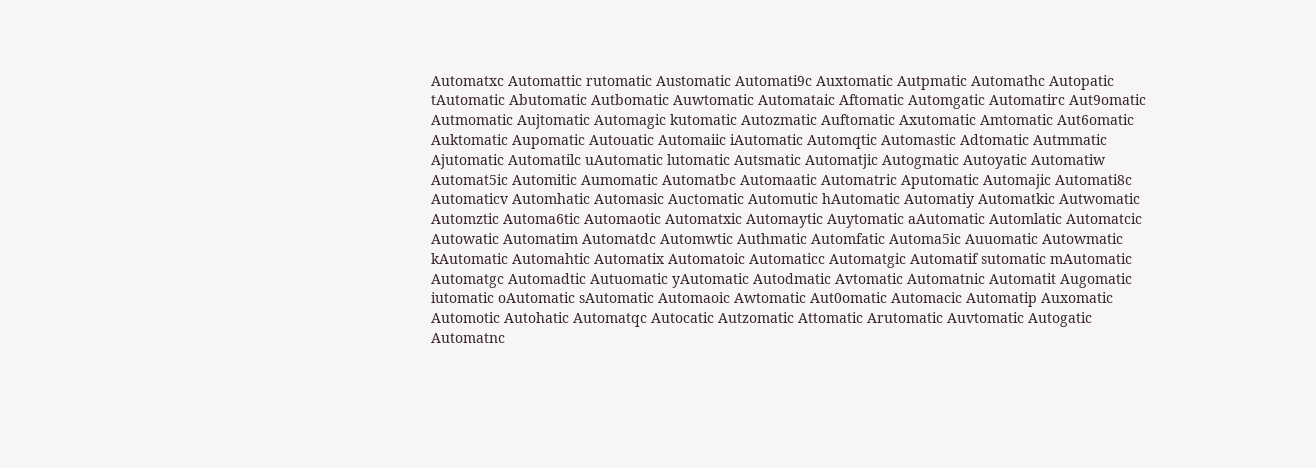Automatxc Automattic rutomatic Austomatic Automati9c Auxtomatic Autpmatic Automathc Autopatic tAutomatic Abutomatic Autbomatic Auwtomatic Automataic Aftomatic Automgatic Automatirc Aut9omatic Autmomatic Aujtomatic Automagic kutomatic Autozmatic Auftomatic Axutomatic Amtomatic Aut6omatic Auktomatic Aupomatic Autouatic Automaiic iAutomatic Automqtic Automastic Adtomatic Autmmatic Ajutomatic Automatilc uAutomatic lutomatic Autsmatic Automatjic Autogmatic Autoyatic Automatiw Automat5ic Automitic Aumomatic Automatbc Automaatic Automatric Aputomatic Automajic Automati8c Automaticv Automhatic Automasic Auctomatic Automutic hAutomatic Automatiy Automatkic Autwomatic Automztic Automa6tic Automaotic Automatxic Automaytic Auytomatic aAutomatic Automlatic Automatcic Autowatic Automatim Automatdc Automwtic Authmatic Automfatic Automa5ic Auuomatic Autowmatic kAutomatic Automahtic Automatix Automatoic Automaticc Automatgic Automatif sutomatic mAutomatic Automatgc Automadtic Autuomatic yAutomatic Autodmatic Avtomatic Automatnic Automatit Augomatic iutomatic oAutomatic sAutomatic Automaoic Awtomatic Aut0omatic Automacic Automatip Auxomatic Automotic Autohatic Automatqc Autocatic Autzomatic Attomatic Arutomatic Auvtomatic Autogatic Automatnc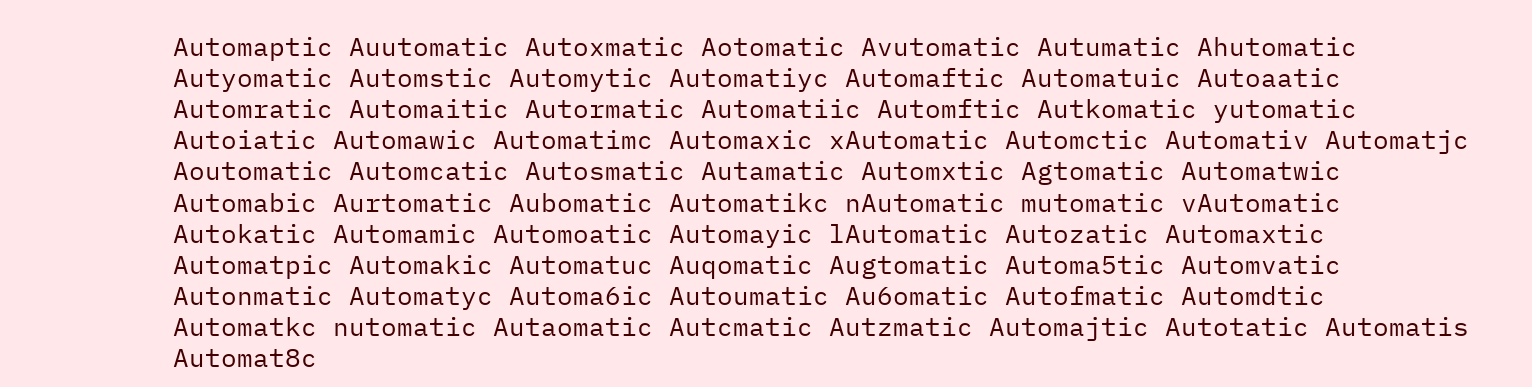Automaptic Auutomatic Autoxmatic Aotomatic Avutomatic Autumatic Ahutomatic Autyomatic Automstic Automytic Automatiyc Automaftic Automatuic Autoaatic Automratic Automaitic Autormatic Automatiic Automftic Autkomatic yutomatic Autoiatic Automawic Automatimc Automaxic xAutomatic Automctic Automativ Automatjc Aoutomatic Automcatic Autosmatic Autamatic Automxtic Agtomatic Automatwic Automabic Aurtomatic Aubomatic Automatikc nAutomatic mutomatic vAutomatic Autokatic Automamic Automoatic Automayic lAutomatic Autozatic Automaxtic Automatpic Automakic Automatuc Auqomatic Augtomatic Automa5tic Automvatic Autonmatic Automatyc Automa6ic Autoumatic Au6omatic Autofmatic Automdtic Automatkc nutomatic Autaomatic Autcmatic Autzmatic Automajtic Autotatic Automatis Automat8c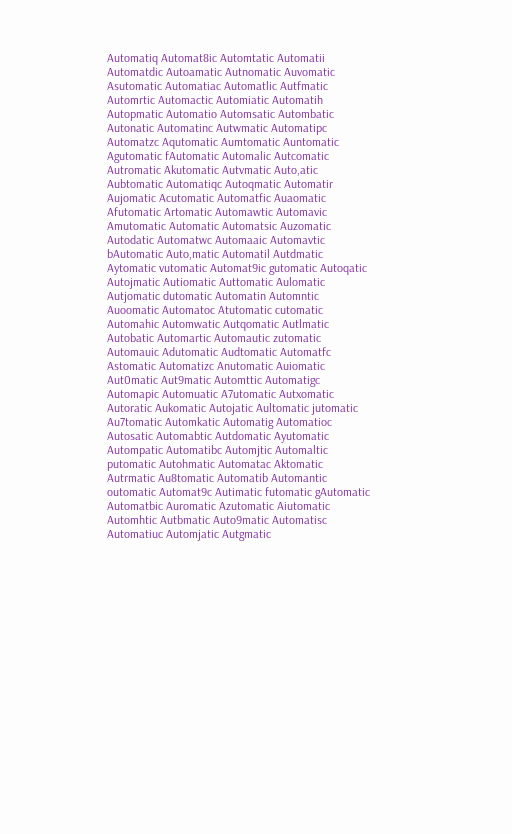Automatiq Automat8ic Automtatic Automatii Automatdic Autoamatic Autnomatic Auvomatic Asutomatic Automatiac Automatlic Autfmatic Automrtic Automactic Automiatic Automatih Autopmatic Automatio Automsatic Autombatic Autonatic Automatinc Autwmatic Automatipc Automatzc Aqutomatic Aumtomatic Auntomatic Agutomatic fAutomatic Automalic Autcomatic Autromatic Akutomatic Autvmatic Auto,atic Aubtomatic Automatiqc Autoqmatic Automatir Aujomatic Acutomatic Automatfic Auaomatic Afutomatic Artomatic Automawtic Automavic Amutomatic Automatic Automatsic Auzomatic Autodatic Automatwc Automaaic Automavtic bAutomatic Auto,matic Automatil Autdmatic Aytomatic vutomatic Automat9ic gutomatic Autoqatic Autojmatic Autiomatic Auttomatic Aulomatic Autjomatic dutomatic Automatin Automntic Auoomatic Automatoc Atutomatic cutomatic Automahic Automwatic Autqomatic Autlmatic Autobatic Automartic Automautic zutomatic Automauic Adutomatic Audtomatic Automatfc Astomatic Automatizc Anutomatic Auiomatic Aut0matic Aut9matic Automttic Automatigc Automapic Automuatic A7utomatic Autxomatic Autoratic Aukomatic Autojatic Aultomatic jutomatic Au7tomatic Automkatic Automatig Automatioc Autosatic Automabtic Autdomatic Ayutomatic Autompatic Automatibc Automjtic Automaltic putomatic Autohmatic Automatac Aktomatic Autrmatic Au8tomatic Automatib Automantic outomatic Automat9c Autimatic futomatic gAutomatic Automatbic Auromatic Azutomatic Aiutomatic Automhtic Autbmatic Auto9matic Automatisc Automatiuc Automjatic Autgmatic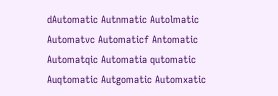dAutomatic Autnmatic Autolmatic Automatvc Automaticf Antomatic Automatqic Automatia qutomatic Auqtomatic Autgomatic Automxatic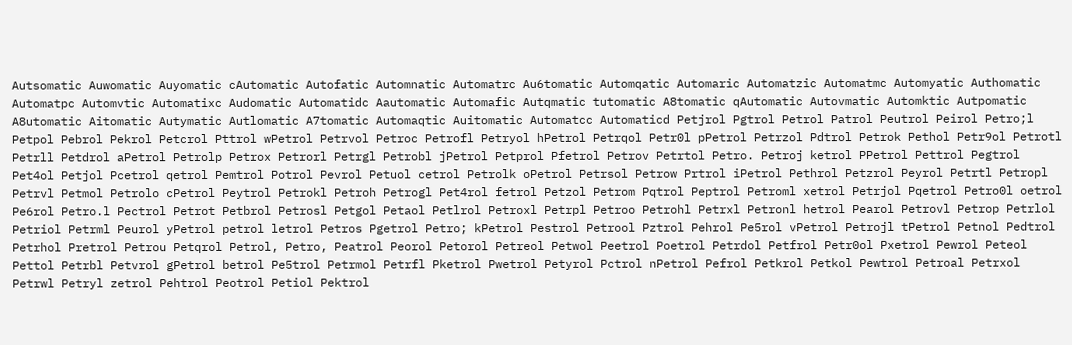Autsomatic Auwomatic Auyomatic cAutomatic Autofatic Automnatic Automatrc Au6tomatic Automqatic Automaric Automatzic Automatmc Automyatic Authomatic Automatpc Automvtic Automatixc Audomatic Automatidc Aautomatic Automafic Autqmatic tutomatic A8tomatic qAutomatic Autovmatic Automktic Autpomatic A8utomatic Aitomatic Autymatic Autlomatic A7tomatic Automaqtic Auitomatic Automatcc Automaticd Petjrol Pgtrol Petrol Patrol Peutrol Peirol Petro;l Petpol Pebrol Pekrol Petcrol Pttrol wPetrol Petrvol Petroc Petrofl Petryol hPetrol Petrqol Petr0l pPetrol Petrzol Pdtrol Petrok Pethol Petr9ol Petrotl Petrll Petdrol aPetrol Petrolp Petrox Petrorl Petrgl Petrobl jPetrol Petprol Pfetrol Petrov Petrtol Petro. Petroj ketrol PPetrol Pettrol Pegtrol Pet4ol Petjol Pcetrol qetrol Pemtrol Potrol Pevrol Petuol cetrol Petrolk oPetrol Petrsol Petrow Prtrol iPetrol Pethrol Petzrol Peyrol Petrtl Petropl Petrvl Petmol Petrolo cPetrol Peytrol Petrokl Petroh Petrogl Pet4rol fetrol Petzol Petrom Pqtrol Peptrol Petroml xetrol Petrjol Pqetrol Petro0l oetrol Pe6rol Petro.l Pectrol Petrot Petbrol Petrosl Petgol Petaol Petlrol Petroxl Petrpl Petroo Petrohl Petrxl Petronl hetrol Pearol Petrovl Petrop Petrlol Petriol Petrml Peurol yPetrol petrol letrol Petros Pgetrol Petro; kPetrol Pestrol Petrool Pztrol Pehrol Pe5rol vPetrol Petrojl tPetrol Petnol Pedtrol Petrhol Pretrol Petrou Petqrol Petrol, Petro, Peatrol Peorol Petorol Petreol Petwol Peetrol Poetrol Petrdol Petfrol Petr0ol Pxetrol Pewrol Peteol Pettol Petrbl Petvrol gPetrol betrol Pe5trol Petrmol Petrfl Pketrol Pwetrol Petyrol Pctrol nPetrol Pefrol Petkrol Petkol Pewtrol Petroal Petrxol Petrwl Petryl zetrol Pehtrol Peotrol Petiol Pektrol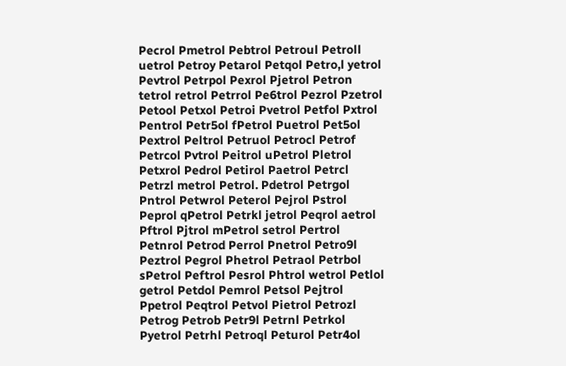Pecrol Pmetrol Pebtrol Petroul Petroll uetrol Petroy Petarol Petqol Petro,l yetrol Pevtrol Petrpol Pexrol Pjetrol Petron tetrol retrol Petrrol Pe6trol Pezrol Pzetrol Petool Petxol Petroi Pvetrol Petfol Pxtrol Pentrol Petr5ol fPetrol Puetrol Pet5ol Pextrol Peltrol Petruol Petrocl Petrof Petrcol Pvtrol Peitrol uPetrol Pletrol Petxrol Pedrol Petirol Paetrol Petrcl Petrzl metrol Petrol. Pdetrol Petrgol Pntrol Petwrol Peterol Pejrol Pstrol Peprol qPetrol Petrkl jetrol Peqrol aetrol Pftrol Pjtrol mPetrol setrol Pertrol Petnrol Petrod Perrol Pnetrol Petro9l Peztrol Pegrol Phetrol Petraol Petrbol sPetrol Peftrol Pesrol Phtrol wetrol Petlol getrol Petdol Pemrol Petsol Pejtrol Ppetrol Peqtrol Petvol Pietrol Petrozl Petrog Petrob Petr9l Petrnl Petrkol Pyetrol Petrhl Petroql Peturol Petr4ol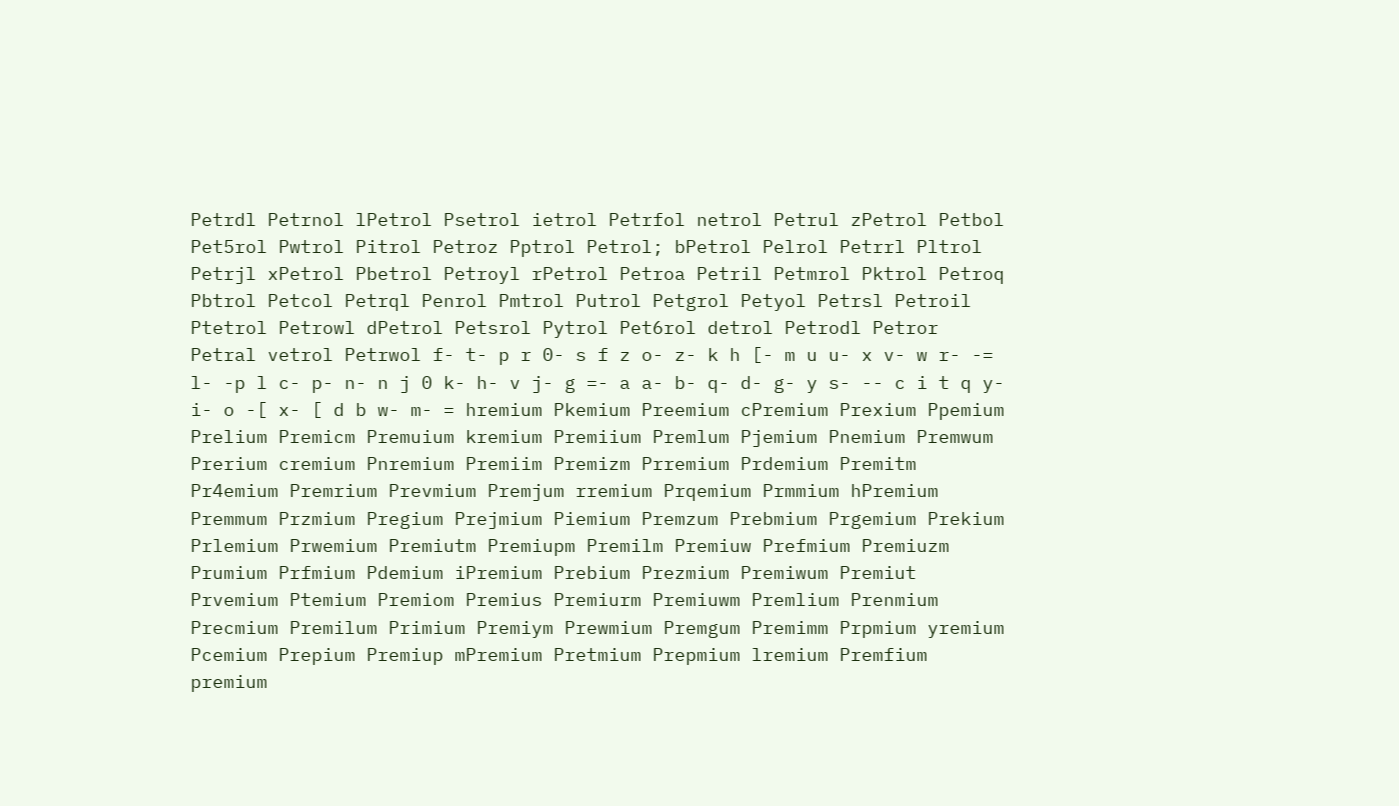Petrdl Petrnol lPetrol Psetrol ietrol Petrfol netrol Petrul zPetrol Petbol Pet5rol Pwtrol Pitrol Petroz Pptrol Petrol; bPetrol Pelrol Petrrl Pltrol Petrjl xPetrol Pbetrol Petroyl rPetrol Petroa Petril Petmrol Pktrol Petroq Pbtrol Petcol Petrql Penrol Pmtrol Putrol Petgrol Petyol Petrsl Petroil Ptetrol Petrowl dPetrol Petsrol Pytrol Pet6rol detrol Petrodl Petror Petral vetrol Petrwol f- t- p r 0- s f z o- z- k h [- m u u- x v- w r- -= l- -p l c- p- n- n j 0 k- h- v j- g =- a a- b- q- d- g- y s- -- c i t q y- i- o -[ x- [ d b w- m- = hremium Pkemium Preemium cPremium Prexium Ppemium Prelium Premicm Premuium kremium Premiium Premlum Pjemium Pnemium Premwum Prerium cremium Pnremium Premiim Premizm Prremium Prdemium Premitm Pr4emium Premrium Prevmium Premjum rremium Prqemium Prmmium hPremium Premmum Przmium Pregium Prejmium Piemium Premzum Prebmium Prgemium Prekium Prlemium Prwemium Premiutm Premiupm Premilm Premiuw Prefmium Premiuzm Prumium Prfmium Pdemium iPremium Prebium Prezmium Premiwum Premiut Prvemium Ptemium Premiom Premius Premiurm Premiuwm Premlium Prenmium Precmium Premilum Primium Premiym Prewmium Premgum Premimm Prpmium yremium Pcemium Prepium Premiup mPremium Pretmium Prepmium lremium Premfium premium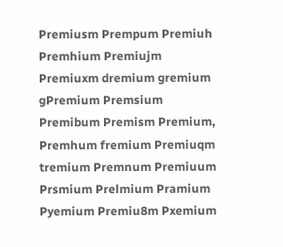Premiusm Prempum Premiuh Premhium Premiujm Premiuxm dremium gremium gPremium Premsium Premibum Premism Premium, Premhum fremium Premiuqm tremium Premnum Premiuum Prsmium Prelmium Pramium Pyemium Premiu8m Pxemium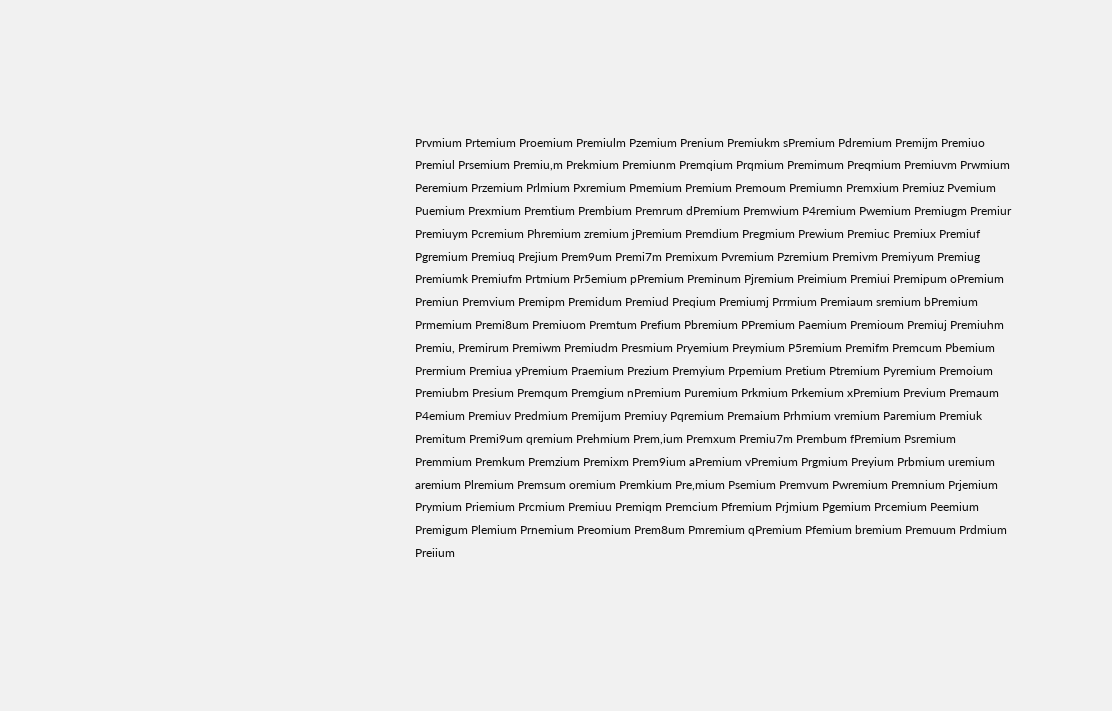Prvmium Prtemium Proemium Premiulm Pzemium Prenium Premiukm sPremium Pdremium Premijm Premiuo Premiul Prsemium Premiu,m Prekmium Premiunm Premqium Prqmium Premimum Preqmium Premiuvm Prwmium Peremium Przemium Prlmium Pxremium Pmemium Premium Premoum Premiumn Premxium Premiuz Pvemium Puemium Prexmium Premtium Prembium Premrum dPremium Premwium P4remium Pwemium Premiugm Premiur Premiuym Pcremium Phremium zremium jPremium Premdium Pregmium Prewium Premiuc Premiux Premiuf Pgremium Premiuq Prejium Prem9um Premi7m Premixum Pvremium Pzremium Premivm Premiyum Premiug Premiumk Premiufm Prtmium Pr5emium pPremium Preminum Pjremium Preimium Premiui Premipum oPremium Premiun Premvium Premipm Premidum Premiud Preqium Premiumj Prrmium Premiaum sremium bPremium Prmemium Premi8um Premiuom Premtum Prefium Pbremium PPremium Paemium Premioum Premiuj Premiuhm Premiu, Premirum Premiwm Premiudm Presmium Pryemium Preymium P5remium Premifm Premcum Pbemium Prermium Premiua yPremium Praemium Prezium Premyium Prpemium Pretium Ptremium Pyremium Premoium Premiubm Presium Premqum Premgium nPremium Puremium Prkmium Prkemium xPremium Previum Premaum P4emium Premiuv Predmium Premijum Premiuy Pqremium Premaium Prhmium vremium Paremium Premiuk Premitum Premi9um qremium Prehmium Prem,ium Premxum Premiu7m Prembum fPremium Psremium Premmium Premkum Premzium Premixm Prem9ium aPremium vPremium Prgmium Preyium Prbmium uremium aremium Plremium Premsum oremium Premkium Pre,mium Psemium Premvum Pwremium Premnium Prjemium Prymium Priemium Prcmium Premiuu Premiqm Premcium Pfremium Prjmium Pgemium Prcemium Peemium Premigum Plemium Prnemium Preomium Prem8um Pmremium qPremium Pfemium bremium Premuum Prdmium Preiium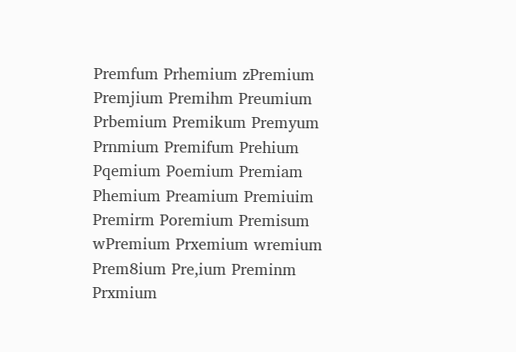Premfum Prhemium zPremium Premjium Premihm Preumium Prbemium Premikum Premyum Prnmium Premifum Prehium Pqemium Poemium Premiam Phemium Preamium Premiuim Premirm Poremium Premisum wPremium Prxemium wremium Prem8ium Pre,ium Preminm Prxmium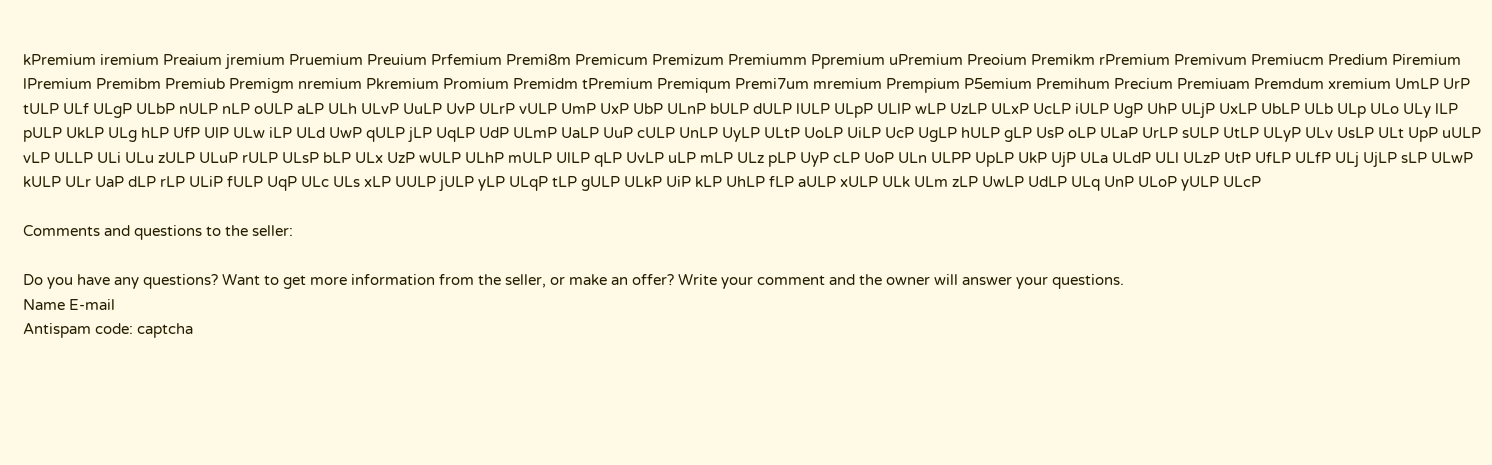kPremium iremium Preaium jremium Pruemium Preuium Prfemium Premi8m Premicum Premizum Premiumm Ppremium uPremium Preoium Premikm rPremium Premivum Premiucm Predium Piremium lPremium Premibm Premiub Premigm nremium Pkremium Promium Premidm tPremium Premiqum Premi7um mremium Prempium P5emium Premihum Precium Premiuam Premdum xremium UmLP UrP tULP ULf ULgP ULbP nULP nLP oULP aLP ULh ULvP UuLP UvP ULrP vULP UmP UxP UbP ULnP bULP dULP lULP ULpP ULlP wLP UzLP ULxP UcLP iULP UgP UhP ULjP UxLP UbLP ULb ULp ULo ULy lLP pULP UkLP ULg hLP UfP UlP ULw iLP ULd UwP qULP jLP UqLP UdP ULmP UaLP UuP cULP UnLP UyLP ULtP UoLP UiLP UcP UgLP hULP gLP UsP oLP ULaP UrLP sULP UtLP ULyP ULv UsLP ULt UpP uULP vLP ULLP ULi ULu zULP ULuP rULP ULsP bLP ULx UzP wULP ULhP mULP UlLP qLP UvLP uLP mLP ULz pLP UyP cLP UoP ULn ULPP UpLP UkP UjP ULa ULdP ULl ULzP UtP UfLP ULfP ULj UjLP sLP ULwP kULP ULr UaP dLP rLP ULiP fULP UqP ULc ULs xLP UULP jULP yLP ULqP tLP gULP ULkP UiP kLP UhLP fLP aULP xULP ULk ULm zLP UwLP UdLP ULq UnP ULoP yULP ULcP

Comments and questions to the seller:

Do you have any questions? Want to get more information from the seller, or make an offer? Write your comment and the owner will answer your questions.
Name E-mail
Antispam code: captcha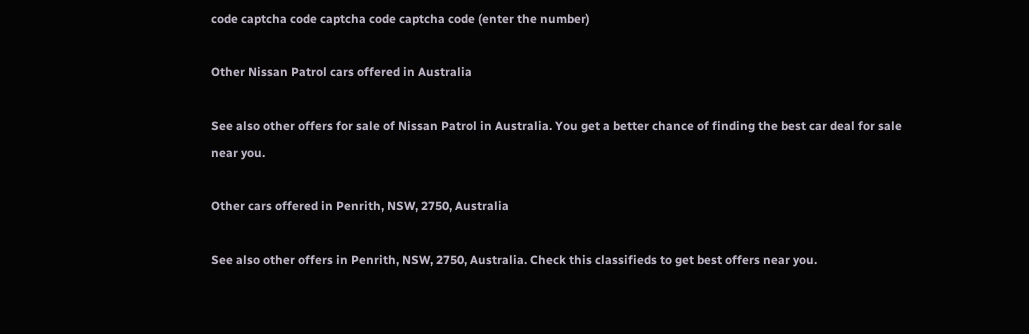code captcha code captcha code captcha code (enter the number)

Other Nissan Patrol cars offered in Australia

See also other offers for sale of Nissan Patrol in Australia. You get a better chance of finding the best car deal for sale near you.

Other cars offered in Penrith, NSW, 2750, Australia

See also other offers in Penrith, NSW, 2750, Australia. Check this classifieds to get best offers near you.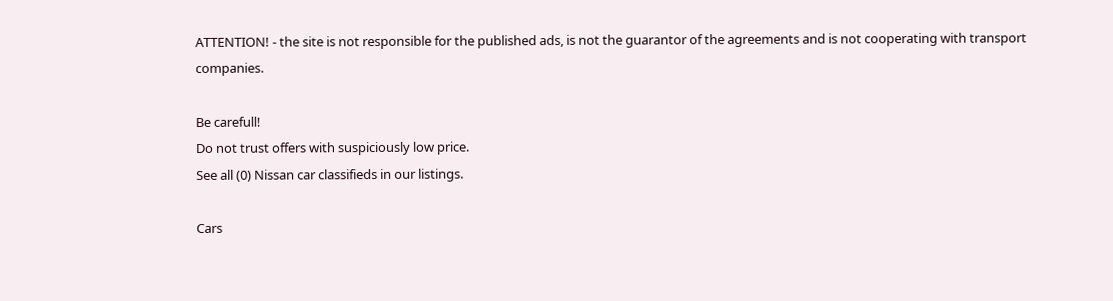ATTENTION! - the site is not responsible for the published ads, is not the guarantor of the agreements and is not cooperating with transport companies.

Be carefull!
Do not trust offers with suspiciously low price.
See all (0) Nissan car classifieds in our listings.

Cars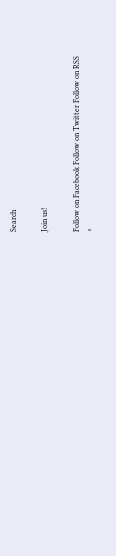Search

Join us!

Follow on Facebook Follow on Twitter Follow on RSS
^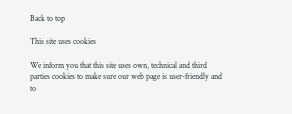Back to top

This site uses cookies

We inform you that this site uses own, technical and third parties cookies to make sure our web page is user-friendly and to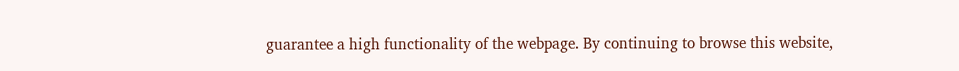guarantee a high functionality of the webpage. By continuing to browse this website,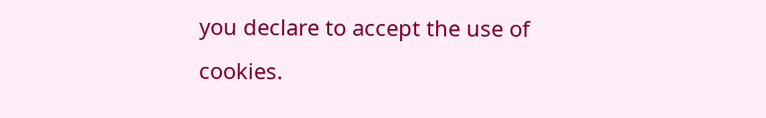you declare to accept the use of cookies.